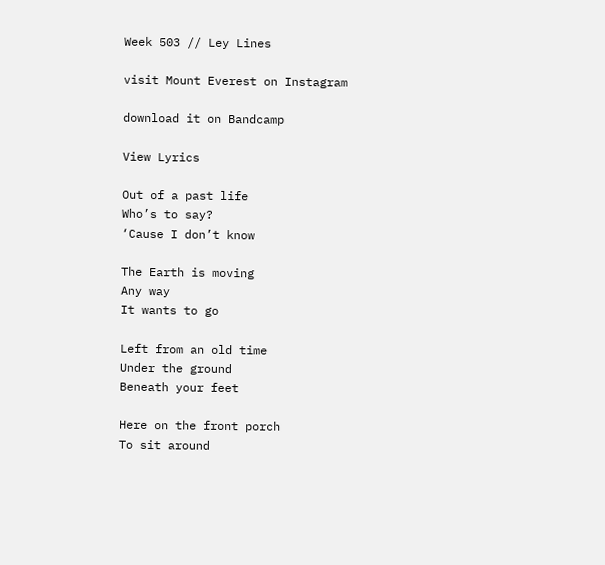Week 503 // Ley Lines

visit Mount Everest on Instagram

download it on Bandcamp

View Lyrics

Out of a past life
Who’s to say?
‘Cause I don’t know

The Earth is moving
Any way
It wants to go

Left from an old time
Under the ground
Beneath your feet

Here on the front porch
To sit around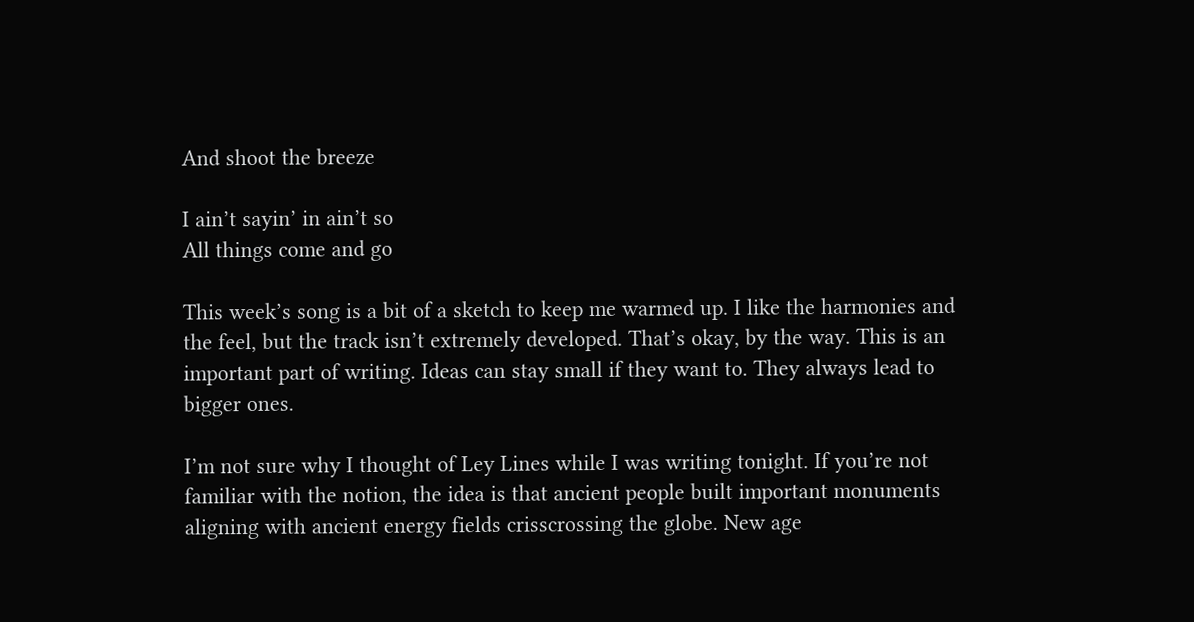And shoot the breeze

I ain’t sayin’ in ain’t so
All things come and go

This week’s song is a bit of a sketch to keep me warmed up. I like the harmonies and the feel, but the track isn’t extremely developed. That’s okay, by the way. This is an important part of writing. Ideas can stay small if they want to. They always lead to bigger ones.

I’m not sure why I thought of Ley Lines while I was writing tonight. If you’re not familiar with the notion, the idea is that ancient people built important monuments aligning with ancient energy fields crisscrossing the globe. New age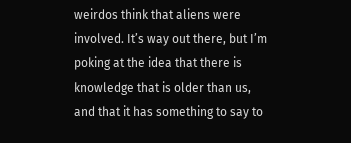weirdos think that aliens were involved. It’s way out there, but I’m poking at the idea that there is knowledge that is older than us, and that it has something to say to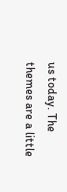us today. The themes are a little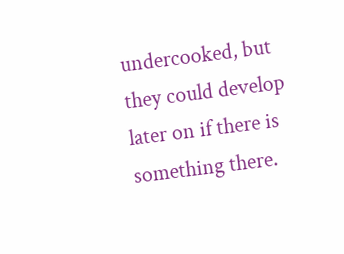undercooked, but they could develop later on if there is something there.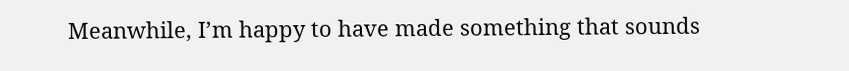Meanwhile, I’m happy to have made something that sounds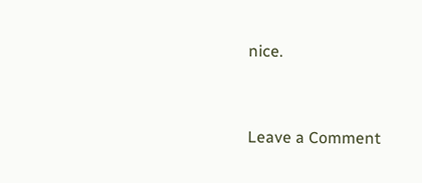nice.


Leave a Comment